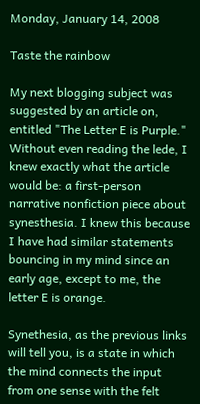Monday, January 14, 2008

Taste the rainbow

My next blogging subject was suggested by an article on, entitled "The Letter E is Purple." Without even reading the lede, I knew exactly what the article would be: a first-person narrative nonfiction piece about synesthesia. I knew this because I have had similar statements bouncing in my mind since an early age, except to me, the letter E is orange.

Synethesia, as the previous links will tell you, is a state in which the mind connects the input from one sense with the felt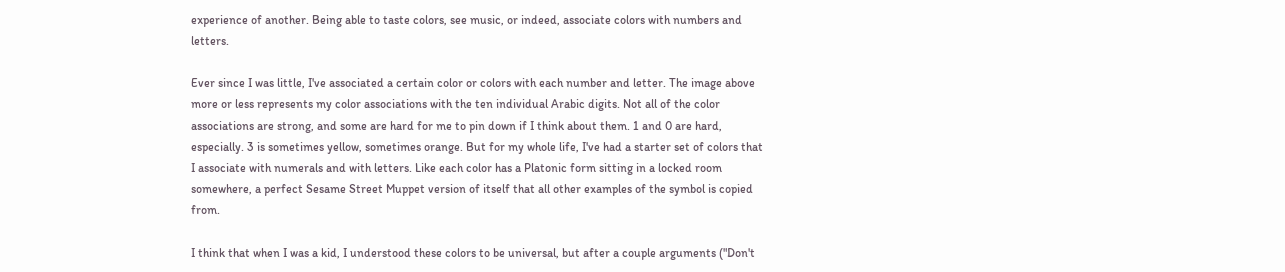experience of another. Being able to taste colors, see music, or indeed, associate colors with numbers and letters.

Ever since I was little, I've associated a certain color or colors with each number and letter. The image above more or less represents my color associations with the ten individual Arabic digits. Not all of the color associations are strong, and some are hard for me to pin down if I think about them. 1 and 0 are hard, especially. 3 is sometimes yellow, sometimes orange. But for my whole life, I've had a starter set of colors that I associate with numerals and with letters. Like each color has a Platonic form sitting in a locked room somewhere, a perfect Sesame Street Muppet version of itself that all other examples of the symbol is copied from.

I think that when I was a kid, I understood these colors to be universal, but after a couple arguments ("Don't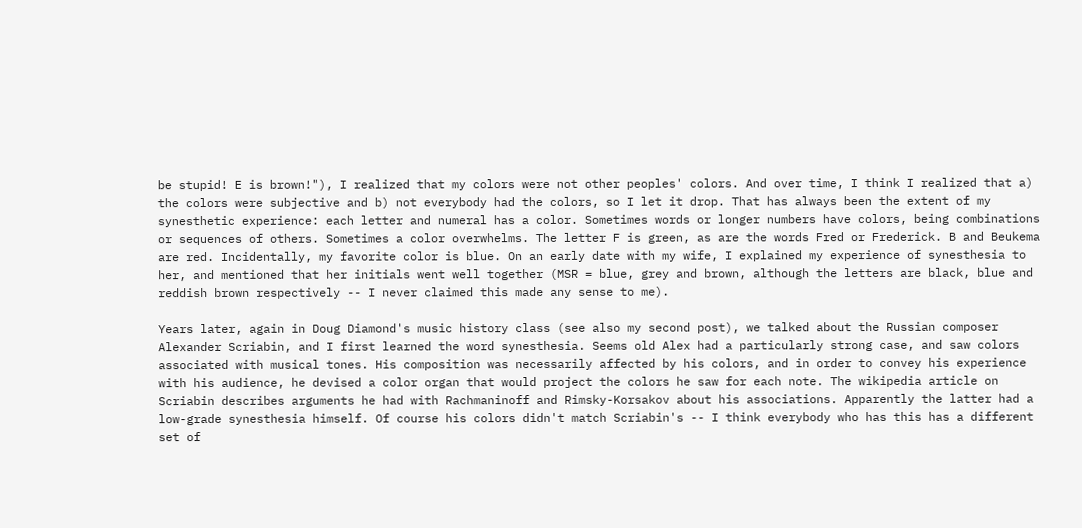be stupid! E is brown!"), I realized that my colors were not other peoples' colors. And over time, I think I realized that a) the colors were subjective and b) not everybody had the colors, so I let it drop. That has always been the extent of my synesthetic experience: each letter and numeral has a color. Sometimes words or longer numbers have colors, being combinations or sequences of others. Sometimes a color overwhelms. The letter F is green, as are the words Fred or Frederick. B and Beukema are red. Incidentally, my favorite color is blue. On an early date with my wife, I explained my experience of synesthesia to her, and mentioned that her initials went well together (MSR = blue, grey and brown, although the letters are black, blue and reddish brown respectively -- I never claimed this made any sense to me).

Years later, again in Doug Diamond's music history class (see also my second post), we talked about the Russian composer Alexander Scriabin, and I first learned the word synesthesia. Seems old Alex had a particularly strong case, and saw colors associated with musical tones. His composition was necessarily affected by his colors, and in order to convey his experience with his audience, he devised a color organ that would project the colors he saw for each note. The wikipedia article on Scriabin describes arguments he had with Rachmaninoff and Rimsky-Korsakov about his associations. Apparently the latter had a low-grade synesthesia himself. Of course his colors didn't match Scriabin's -- I think everybody who has this has a different set of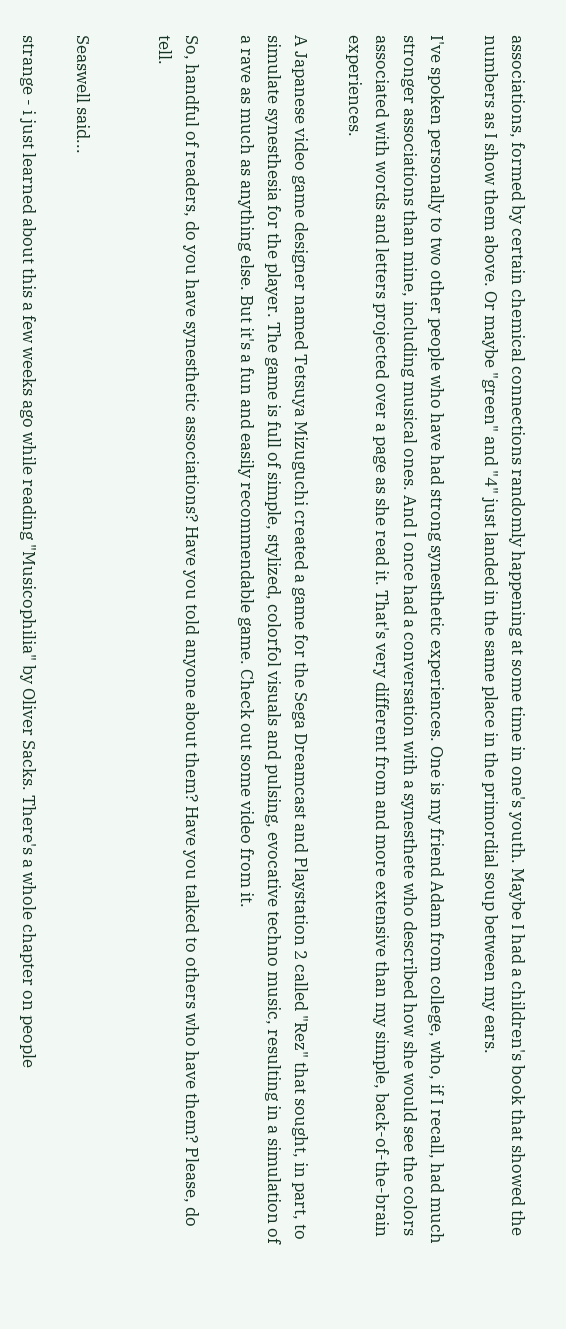associations, formed by certain chemical connections randomly happening at some time in one's youth. Maybe I had a children's book that showed the numbers as I show them above. Or maybe "green" and "4" just landed in the same place in the primordial soup between my ears.

I've spoken personally to two other people who have had strong synesthetic experiences. One is my friend Adam from college, who, if I recall, had much stronger associations than mine, including musical ones. And I once had a conversation with a synesthete who described how she would see the colors associated with words and letters projected over a page as she read it. That's very different from and more extensive than my simple, back-of-the-brain experiences.

A Japanese video game designer named Tetsuya Mizuguchi created a game for the Sega Dreamcast and Playstation 2 called "Rez" that sought, in part, to simulate synesthesia for the player. The game is full of simple, stylized, colorfol visuals and pulsing, evocative techno music, resulting in a simulation of a rave as much as anything else. But it's a fun and easily recommendable game. Check out some video from it.

So, handful of readers, do you have synesthetic associations? Have you told anyone about them? Have you talked to others who have them? Please, do tell.


Seaswell said...

strange - i just learned about this a few weeks ago while reading "Musicophilia" by Oliver Sacks. There's a whole chapter on people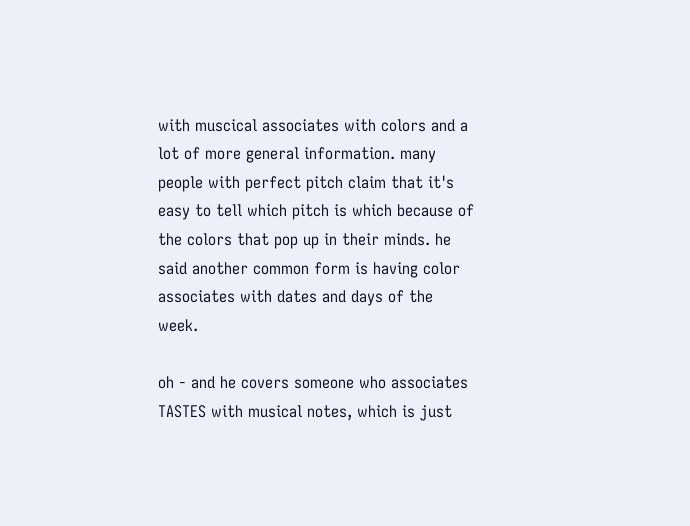with muscical associates with colors and a lot of more general information. many people with perfect pitch claim that it's easy to tell which pitch is which because of the colors that pop up in their minds. he said another common form is having color associates with dates and days of the week.

oh - and he covers someone who associates TASTES with musical notes, which is just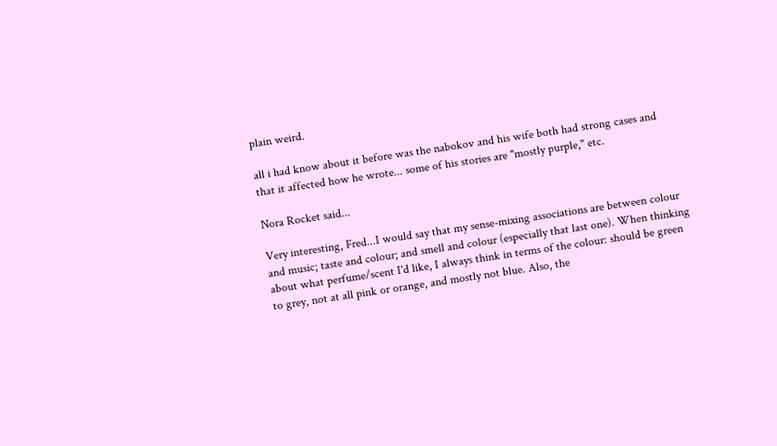plain weird.

all i had know about it before was the nabokov and his wife both had strong cases and that it affected how he wrote... some of his stories are "mostly purple," etc.

Nora Rocket said...

Very interesting, Fred...I would say that my sense-mixing associations are between colour and music; taste and colour; and smell and colour (especially that last one). When thinking about what perfume/scent I'd like, I always think in terms of the colour: should be green to grey, not at all pink or orange, and mostly not blue. Also, the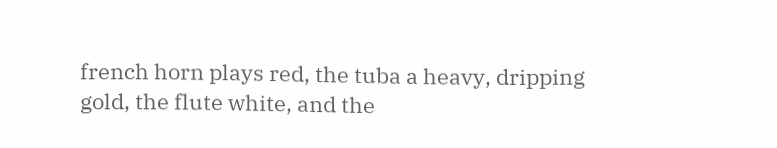french horn plays red, the tuba a heavy, dripping gold, the flute white, and the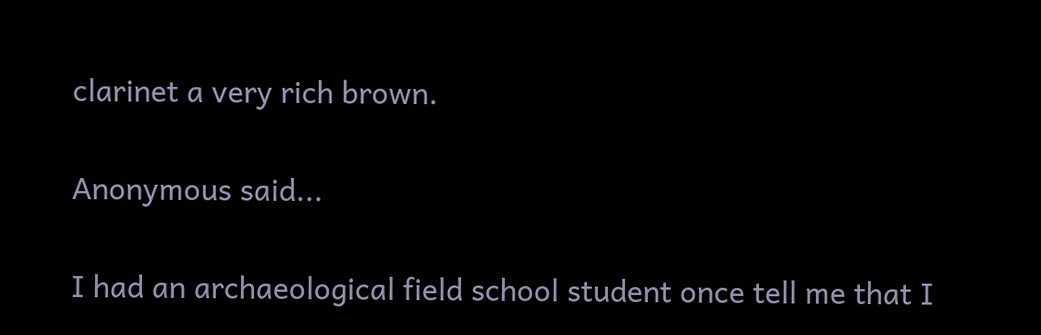clarinet a very rich brown.

Anonymous said...

I had an archaeological field school student once tell me that I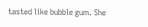tasted like bubble gum. She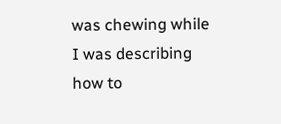was chewing while I was describing how to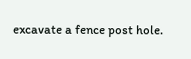excavate a fence post hole.